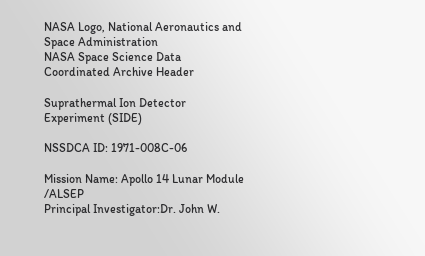NASA Logo, National Aeronautics and Space Administration
NASA Space Science Data Coordinated Archive Header

Suprathermal Ion Detector Experiment (SIDE)

NSSDCA ID: 1971-008C-06

Mission Name: Apollo 14 Lunar Module /ALSEP
Principal Investigator:Dr. John W.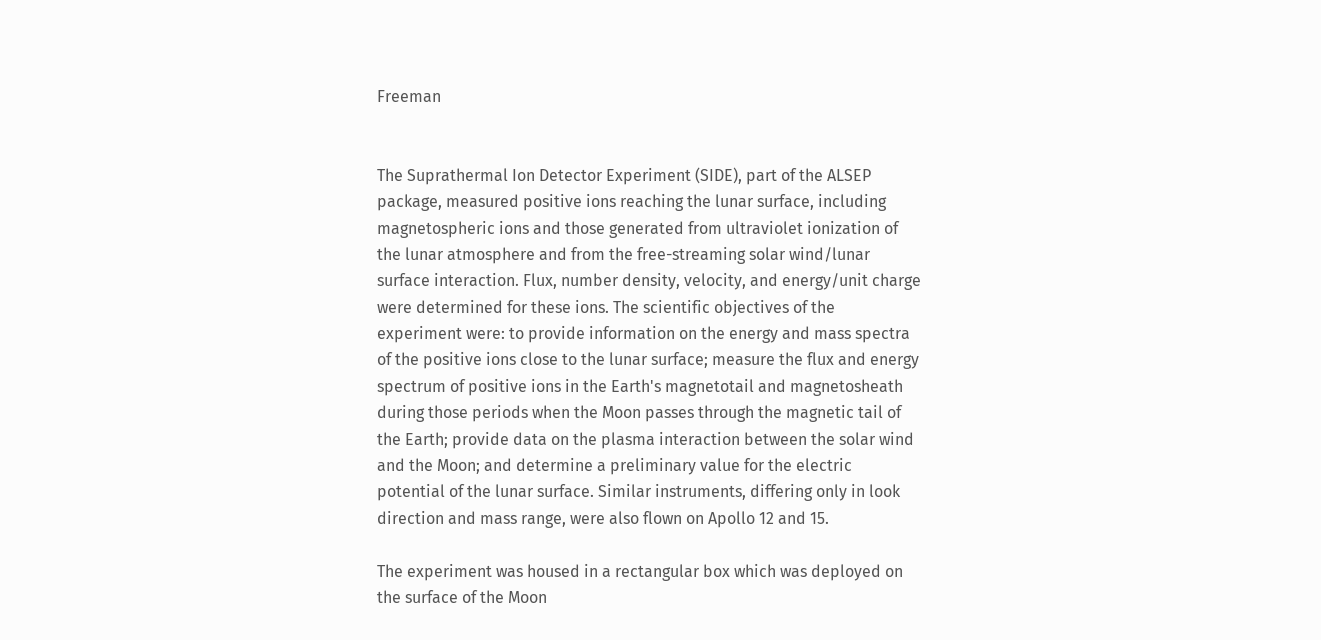Freeman


The Suprathermal Ion Detector Experiment (SIDE), part of the ALSEP package, measured positive ions reaching the lunar surface, including magnetospheric ions and those generated from ultraviolet ionization of the lunar atmosphere and from the free-streaming solar wind/lunar surface interaction. Flux, number density, velocity, and energy/unit charge were determined for these ions. The scientific objectives of the experiment were: to provide information on the energy and mass spectra of the positive ions close to the lunar surface; measure the flux and energy spectrum of positive ions in the Earth's magnetotail and magnetosheath during those periods when the Moon passes through the magnetic tail of the Earth; provide data on the plasma interaction between the solar wind and the Moon; and determine a preliminary value for the electric potential of the lunar surface. Similar instruments, differing only in look direction and mass range, were also flown on Apollo 12 and 15.

The experiment was housed in a rectangular box which was deployed on the surface of the Moon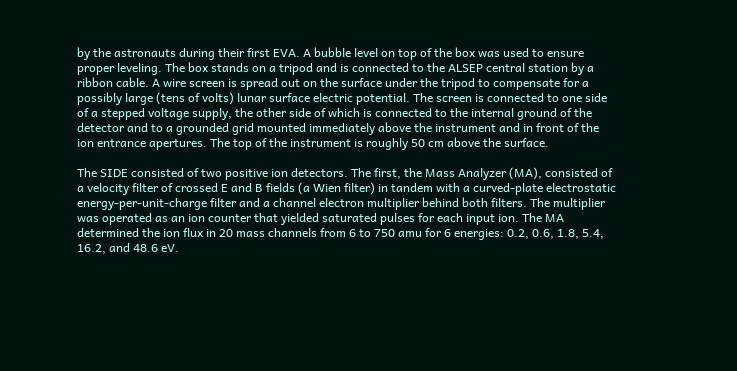by the astronauts during their first EVA. A bubble level on top of the box was used to ensure proper leveling. The box stands on a tripod and is connected to the ALSEP central station by a ribbon cable. A wire screen is spread out on the surface under the tripod to compensate for a possibly large (tens of volts) lunar surface electric potential. The screen is connected to one side of a stepped voltage supply, the other side of which is connected to the internal ground of the detector and to a grounded grid mounted immediately above the instrument and in front of the ion entrance apertures. The top of the instrument is roughly 50 cm above the surface.

The SIDE consisted of two positive ion detectors. The first, the Mass Analyzer (MA), consisted of a velocity filter of crossed E and B fields (a Wien filter) in tandem with a curved-plate electrostatic energy-per-unit-charge filter and a channel electron multiplier behind both filters. The multiplier was operated as an ion counter that yielded saturated pulses for each input ion. The MA determined the ion flux in 20 mass channels from 6 to 750 amu for 6 energies: 0.2, 0.6, 1.8, 5.4, 16.2, and 48.6 eV.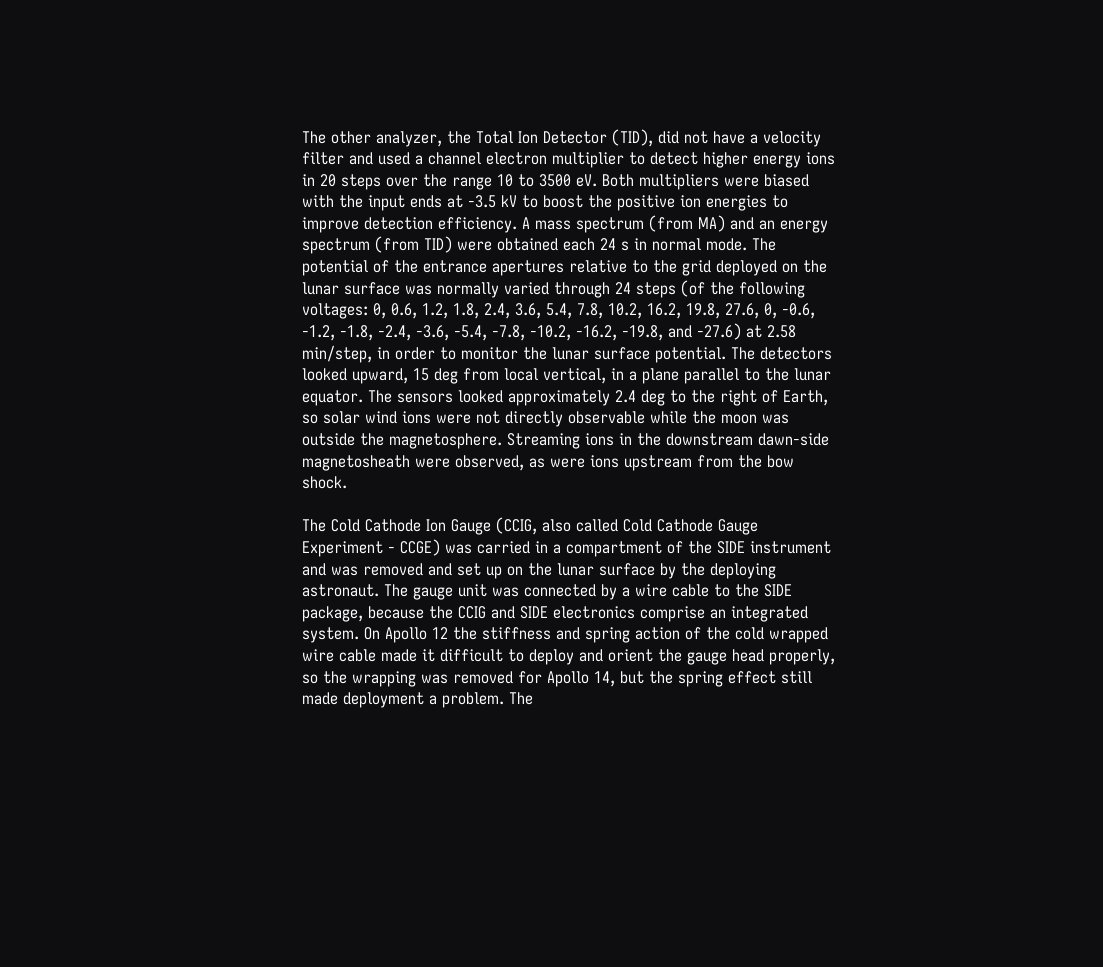The other analyzer, the Total Ion Detector (TID), did not have a velocity filter and used a channel electron multiplier to detect higher energy ions in 20 steps over the range 10 to 3500 eV. Both multipliers were biased with the input ends at -3.5 kV to boost the positive ion energies to improve detection efficiency. A mass spectrum (from MA) and an energy spectrum (from TID) were obtained each 24 s in normal mode. The potential of the entrance apertures relative to the grid deployed on the lunar surface was normally varied through 24 steps (of the following voltages: 0, 0.6, 1.2, 1.8, 2.4, 3.6, 5.4, 7.8, 10.2, 16.2, 19.8, 27.6, 0, -0.6, -1.2, -1.8, -2.4, -3.6, -5.4, -7.8, -10.2, -16.2, -19.8, and -27.6) at 2.58 min/step, in order to monitor the lunar surface potential. The detectors looked upward, 15 deg from local vertical, in a plane parallel to the lunar equator. The sensors looked approximately 2.4 deg to the right of Earth, so solar wind ions were not directly observable while the moon was outside the magnetosphere. Streaming ions in the downstream dawn-side magnetosheath were observed, as were ions upstream from the bow shock.

The Cold Cathode Ion Gauge (CCIG, also called Cold Cathode Gauge Experiment - CCGE) was carried in a compartment of the SIDE instrument and was removed and set up on the lunar surface by the deploying astronaut. The gauge unit was connected by a wire cable to the SIDE package, because the CCIG and SIDE electronics comprise an integrated system. On Apollo 12 the stiffness and spring action of the cold wrapped wire cable made it difficult to deploy and orient the gauge head properly, so the wrapping was removed for Apollo 14, but the spring effect still made deployment a problem. The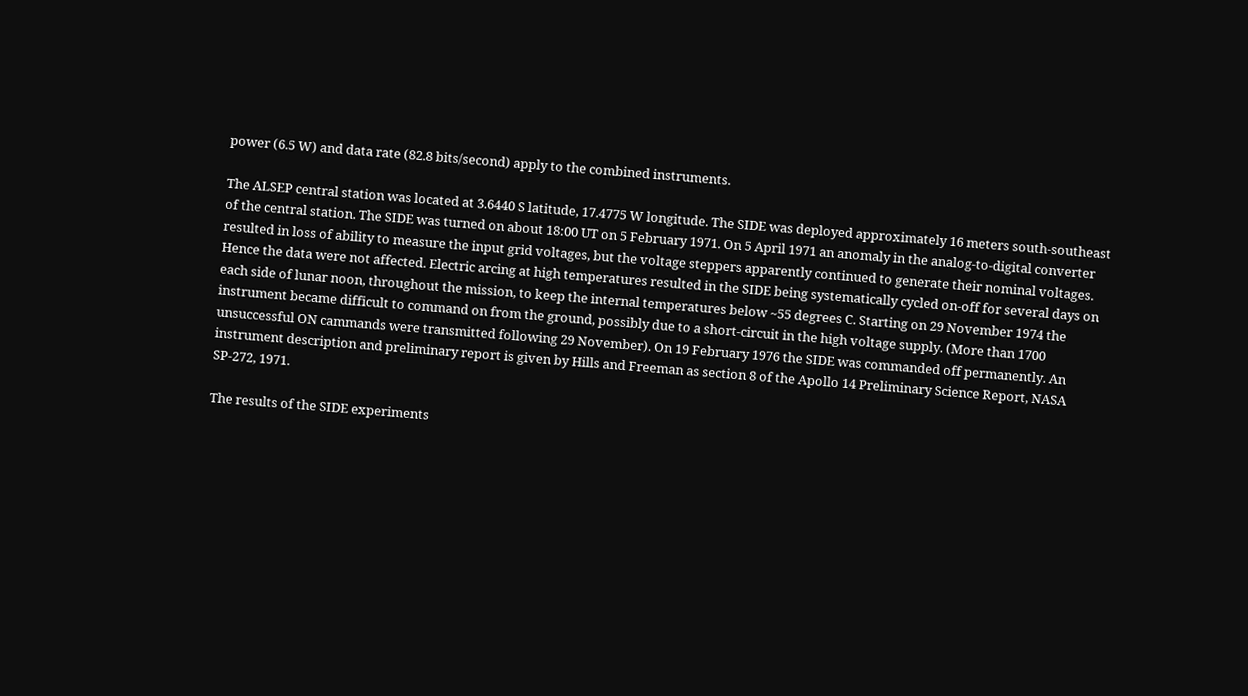power (6.5 W) and data rate (82.8 bits/second) apply to the combined instruments.

The ALSEP central station was located at 3.6440 S latitude, 17.4775 W longitude. The SIDE was deployed approximately 16 meters south-southeast of the central station. The SIDE was turned on about 18:00 UT on 5 February 1971. On 5 April 1971 an anomaly in the analog-to-digital converter resulted in loss of ability to measure the input grid voltages, but the voltage steppers apparently continued to generate their nominal voltages. Hence the data were not affected. Electric arcing at high temperatures resulted in the SIDE being systematically cycled on-off for several days on each side of lunar noon, throughout the mission, to keep the internal temperatures below ~55 degrees C. Starting on 29 November 1974 the instrument became difficult to command on from the ground, possibly due to a short-circuit in the high voltage supply. (More than 1700 unsuccessful ON cammands were transmitted following 29 November). On 19 February 1976 the SIDE was commanded off permanently. An instrument description and preliminary report is given by Hills and Freeman as section 8 of the Apollo 14 Preliminary Science Report, NASA SP-272, 1971.

The results of the SIDE experiments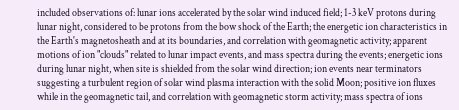included observations of: lunar ions accelerated by the solar wind induced field; 1-3 keV protons during lunar night, considered to be protons from the bow shock of the Earth; the energetic ion characteristics in the Earth's magnetosheath and at its boundaries, and correlation with geomagnetic activity; apparent motions of ion "clouds" related to lunar impact events, and mass spectra during the events; energetic ions during lunar night, when site is shielded from the solar wind direction; ion events near terminators suggesting a turbulent region of solar wind plasma interaction with the solid Moon; positive ion fluxes while in the geomagnetic tail, and correlation with geomagnetic storm activity; mass spectra of ions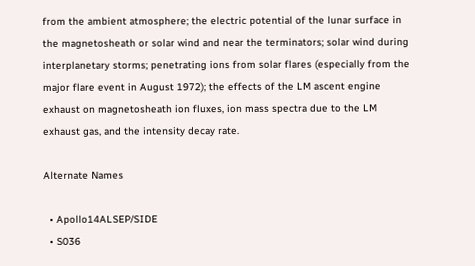from the ambient atmosphere; the electric potential of the lunar surface in the magnetosheath or solar wind and near the terminators; solar wind during interplanetary storms; penetrating ions from solar flares (especially from the major flare event in August 1972); the effects of the LM ascent engine exhaust on magnetosheath ion fluxes, ion mass spectra due to the LM exhaust gas, and the intensity decay rate.

Alternate Names

  • Apollo14ALSEP/SIDE
  • S036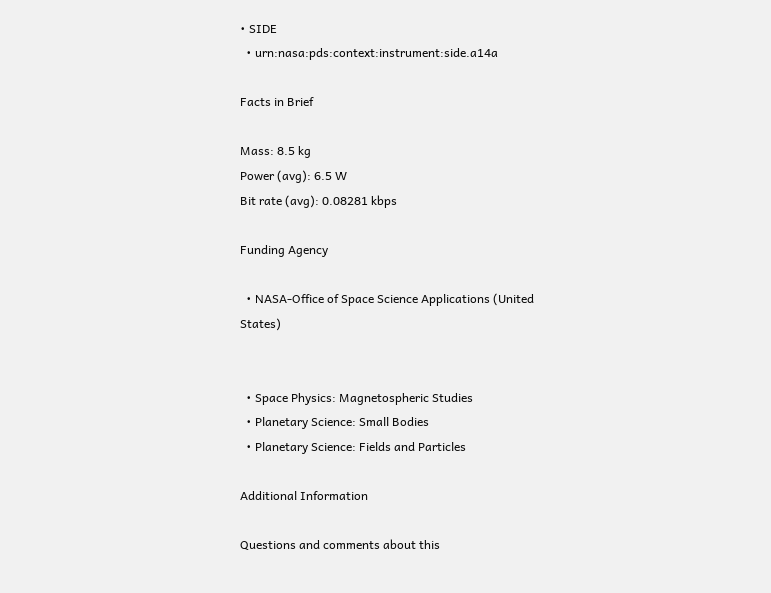• SIDE
  • urn:nasa:pds:context:instrument:side.a14a

Facts in Brief

Mass: 8.5 kg
Power (avg): 6.5 W
Bit rate (avg): 0.08281 kbps

Funding Agency

  • NASA-Office of Space Science Applications (United States)


  • Space Physics: Magnetospheric Studies
  • Planetary Science: Small Bodies
  • Planetary Science: Fields and Particles

Additional Information

Questions and comments about this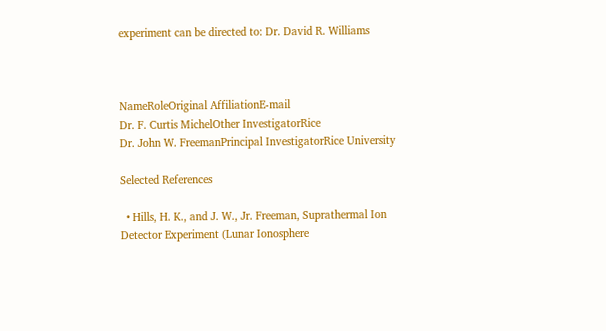experiment can be directed to: Dr. David R. Williams



NameRoleOriginal AffiliationE-mail
Dr. F. Curtis MichelOther InvestigatorRice
Dr. John W. FreemanPrincipal InvestigatorRice University

Selected References

  • Hills, H. K., and J. W., Jr. Freeman, Suprathermal Ion Detector Experiment (Lunar Ionosphere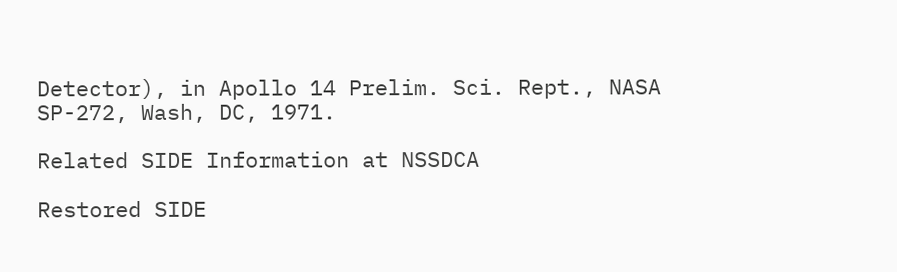Detector), in Apollo 14 Prelim. Sci. Rept., NASA SP-272, Wash, DC, 1971.

Related SIDE Information at NSSDCA

Restored SIDE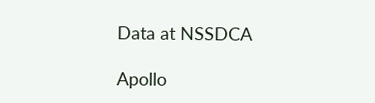Data at NSSDCA

Apollo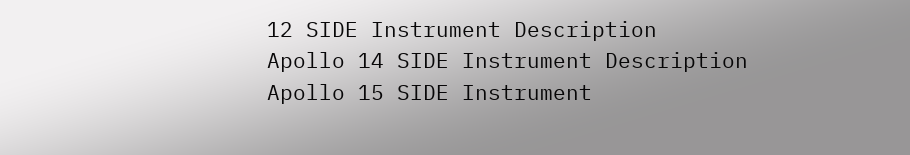12 SIDE Instrument Description
Apollo 14 SIDE Instrument Description
Apollo 15 SIDE Instrument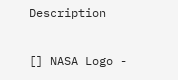Description

[] NASA Logo -